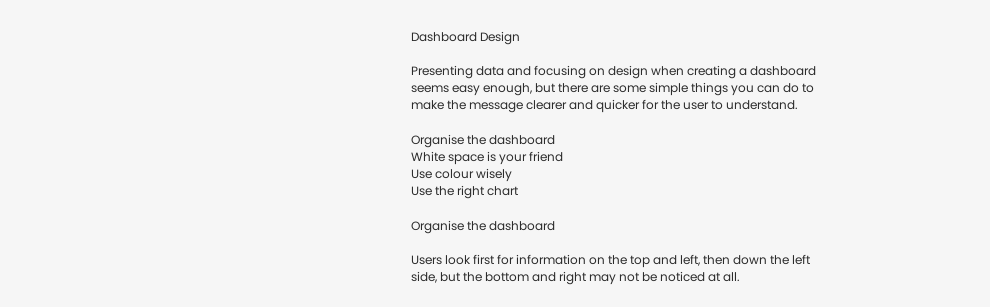Dashboard Design

Presenting data and focusing on design when creating a dashboard seems easy enough, but there are some simple things you can do to make the message clearer and quicker for the user to understand.

Organise the dashboard
White space is your friend
Use colour wisely
Use the right chart

Organise the dashboard

Users look first for information on the top and left, then down the left side, but the bottom and right may not be noticed at all.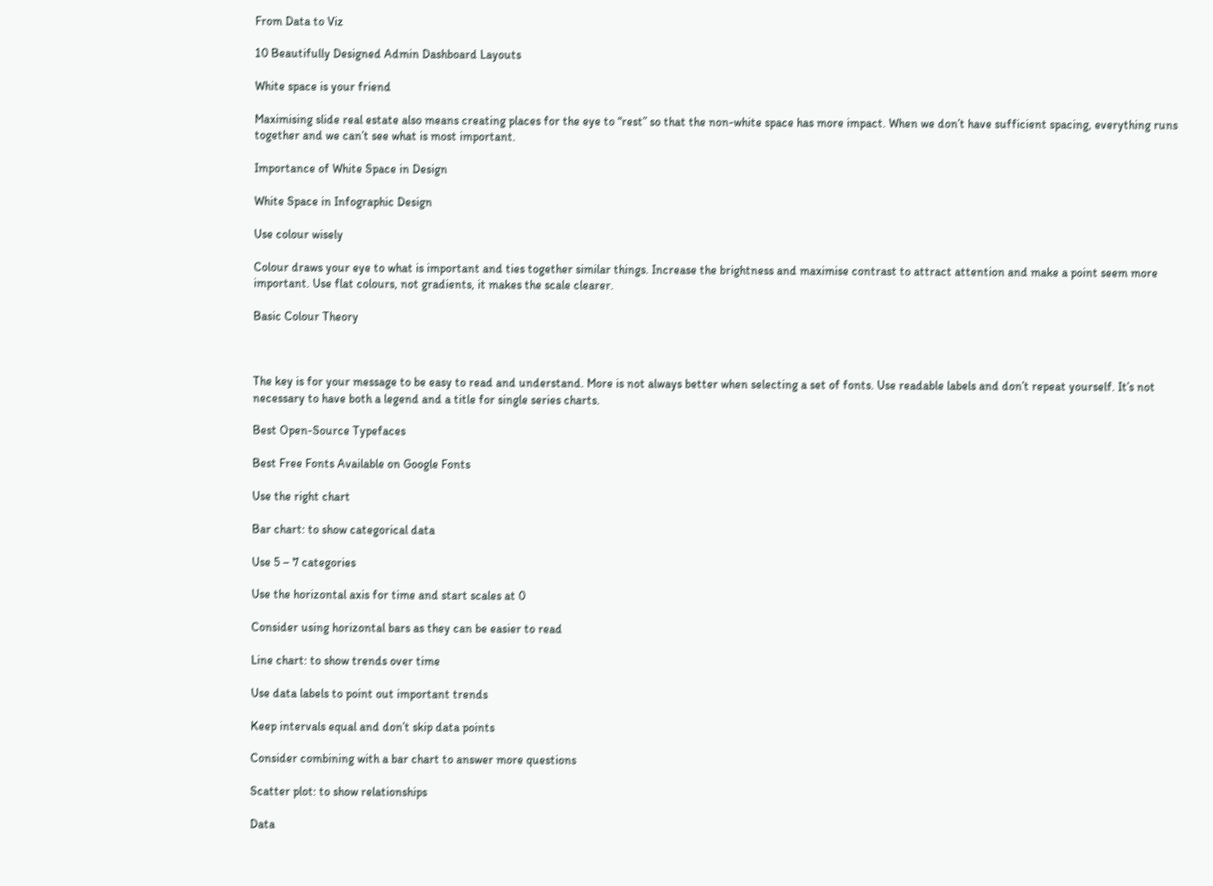From Data to Viz

10 Beautifully Designed Admin Dashboard Layouts

White space is your friend

Maximising slide real estate also means creating places for the eye to “rest” so that the non-white space has more impact. When we don’t have sufficient spacing, everything runs together and we can’t see what is most important.

Importance of White Space in Design

White Space in Infographic Design

Use colour wisely

Colour draws your eye to what is important and ties together similar things. Increase the brightness and maximise contrast to attract attention and make a point seem more important. Use flat colours, not gradients, it makes the scale clearer.

Basic Colour Theory



The key is for your message to be easy to read and understand. More is not always better when selecting a set of fonts. Use readable labels and don’t repeat yourself. It’s not necessary to have both a legend and a title for single series charts.

Best Open-Source Typefaces

Best Free Fonts Available on Google Fonts

Use the right chart

Bar chart: to show categorical data

Use 5 – 7 categories

Use the horizontal axis for time and start scales at 0

Consider using horizontal bars as they can be easier to read

Line chart: to show trends over time

Use data labels to point out important trends

Keep intervals equal and don’t skip data points

Consider combining with a bar chart to answer more questions

Scatter plot: to show relationships

Data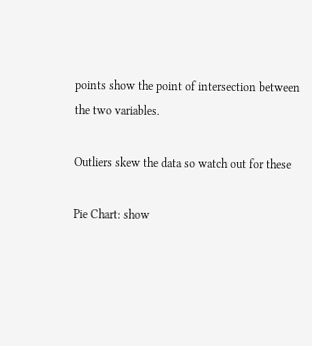points show the point of intersection between the two variables.

Outliers skew the data so watch out for these

Pie Chart: show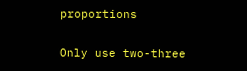proportions

Only use two-three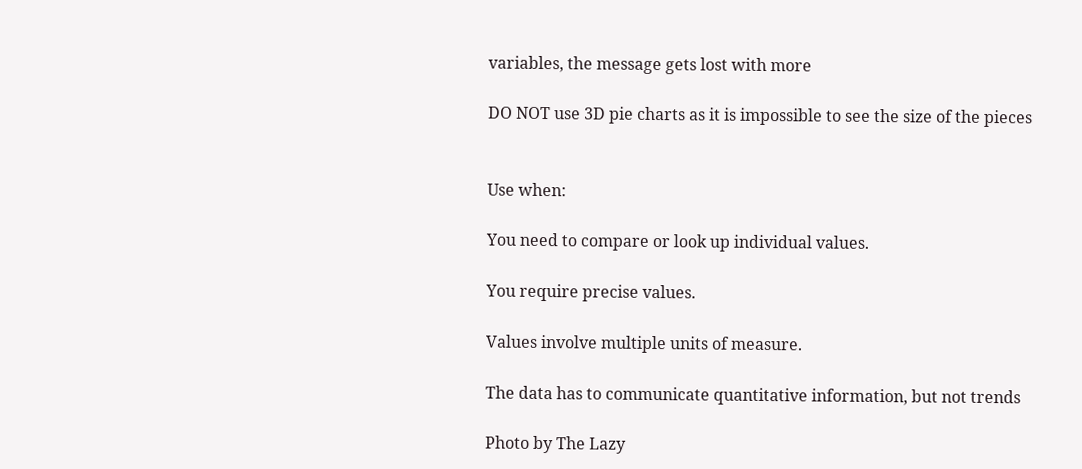variables, the message gets lost with more

DO NOT use 3D pie charts as it is impossible to see the size of the pieces


Use when:

You need to compare or look up individual values.

You require precise values.

Values involve multiple units of measure.

The data has to communicate quantitative information, but not trends

Photo by The Lazy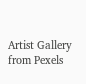Artist Gallery from Pexels